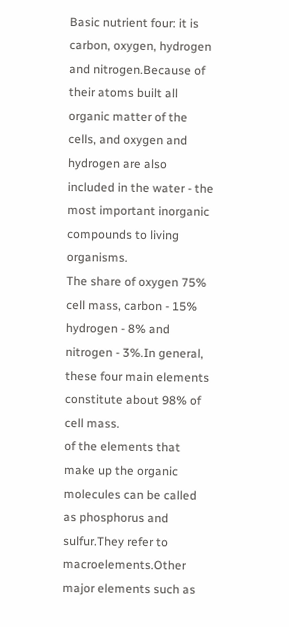Basic nutrient four: it is carbon, oxygen, hydrogen and nitrogen.Because of their atoms built all organic matter of the cells, and oxygen and hydrogen are also included in the water - the most important inorganic compounds to living organisms.
The share of oxygen 75% cell mass, carbon - 15% hydrogen - 8% and nitrogen - 3%.In general, these four main elements constitute about 98% of cell mass.
of the elements that make up the organic molecules can be called as phosphorus and sulfur.They refer to macroelements.Other major elements such as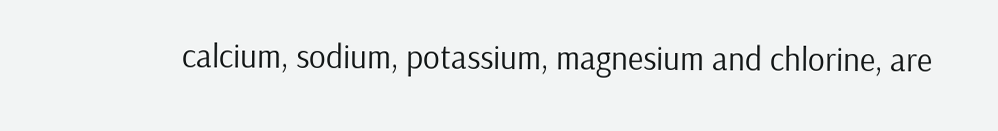calcium, sodium, potassium, magnesium and chlorine, are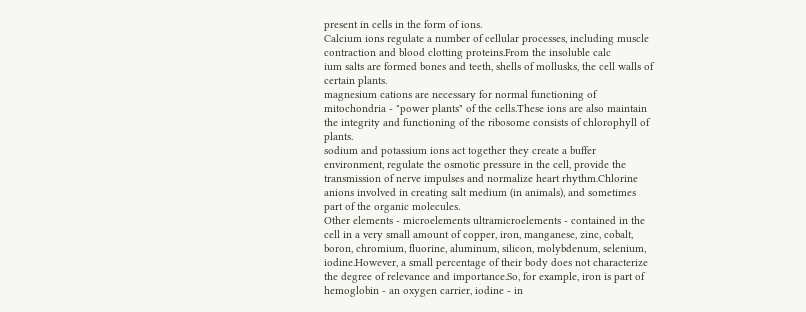present in cells in the form of ions.
Calcium ions regulate a number of cellular processes, including muscle contraction and blood clotting proteins.From the insoluble calc
ium salts are formed bones and teeth, shells of mollusks, the cell walls of certain plants.
magnesium cations are necessary for normal functioning of mitochondria - "power plants" of the cells.These ions are also maintain the integrity and functioning of the ribosome consists of chlorophyll of plants.
sodium and potassium ions act together they create a buffer environment, regulate the osmotic pressure in the cell, provide the transmission of nerve impulses and normalize heart rhythm.Chlorine anions involved in creating salt medium (in animals), and sometimes part of the organic molecules.
Other elements - microelements ultramicroelements - contained in the cell in a very small amount of copper, iron, manganese, zinc, cobalt, boron, chromium, fluorine, aluminum, silicon, molybdenum, selenium, iodine.However, a small percentage of their body does not characterize the degree of relevance and importance.So, for example, iron is part of hemoglobin - an oxygen carrier, iodine - in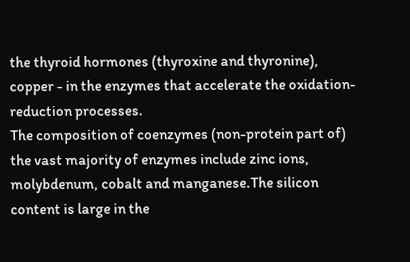the thyroid hormones (thyroxine and thyronine), copper - in the enzymes that accelerate the oxidation-reduction processes.
The composition of coenzymes (non-protein part of) the vast majority of enzymes include zinc ions, molybdenum, cobalt and manganese.The silicon content is large in the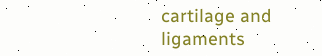cartilage and ligaments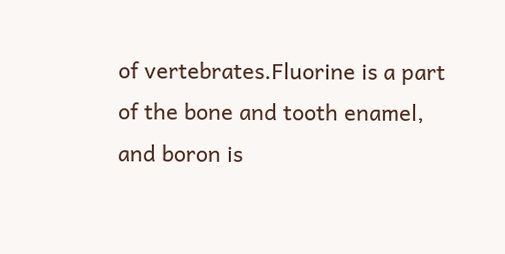of vertebrates.Fluorine is a part of the bone and tooth enamel, and boron is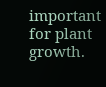important for plant growth.